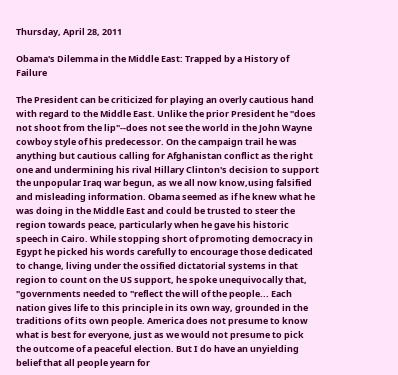Thursday, April 28, 2011

Obama's Dilemma in the Middle East: Trapped by a History of Failure

The President can be criticized for playing an overly cautious hand with regard to the Middle East. Unlike the prior President he "does not shoot from the lip"--does not see the world in the John Wayne cowboy style of his predecessor. On the campaign trail he was anything but cautious calling for Afghanistan conflict as the right one and undermining his rival Hillary Clinton's decision to support the unpopular Iraq war begun, as we all now know,using falsified and misleading information. Obama seemed as if he knew what he was doing in the Middle East and could be trusted to steer the region towards peace, particularly when he gave his historic speech in Cairo. While stopping short of promoting democracy in Egypt he picked his words carefully to encourage those dedicated to change, living under the ossified dictatorial systems in that region to count on the US support, he spoke unequivocally that, "governments needed to "reflect the will of the people... Each nation gives life to this principle in its own way, grounded in the traditions of its own people. America does not presume to know what is best for everyone, just as we would not presume to pick the outcome of a peaceful election. But I do have an unyielding belief that all people yearn for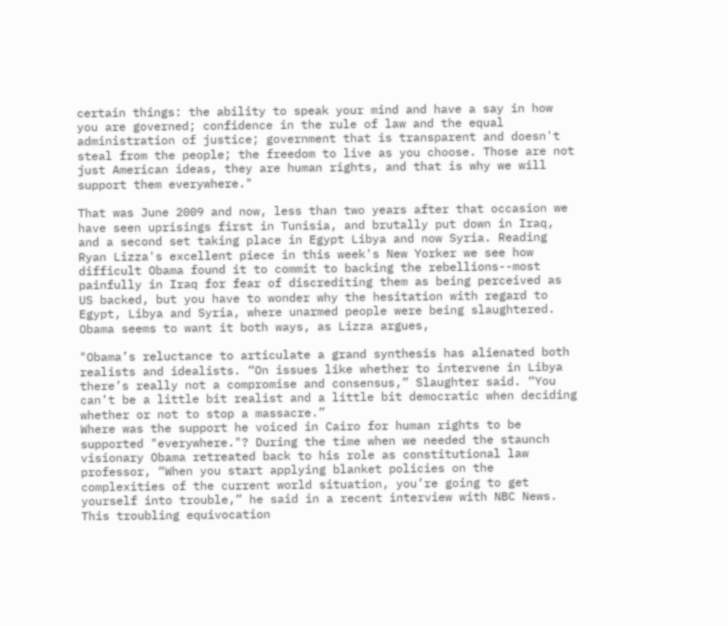certain things: the ability to speak your mind and have a say in how you are governed; confidence in the rule of law and the equal administration of justice; government that is transparent and doesn't steal from the people; the freedom to live as you choose. Those are not just American ideas, they are human rights, and that is why we will support them everywhere."

That was June 2009 and now, less than two years after that occasion we have seen uprisings first in Tunisia, and brutally put down in Iraq, and a second set taking place in Egypt Libya and now Syria. Reading Ryan Lizza's excellent piece in this week's New Yorker we see how difficult Obama found it to commit to backing the rebellions--most painfully in Iraq for fear of discrediting them as being perceived as US backed, but you have to wonder why the hesitation with regard to Egypt, Libya and Syria, where unarmed people were being slaughtered. Obama seems to want it both ways, as Lizza argues,

"Obama’s reluctance to articulate a grand synthesis has alienated both realists and idealists. “On issues like whether to intervene in Libya there’s really not a compromise and consensus,” Slaughter said. “You can’t be a little bit realist and a little bit democratic when deciding whether or not to stop a massacre.”
Where was the support he voiced in Cairo for human rights to be supported "everywhere."? During the time when we needed the staunch visionary Obama retreated back to his role as constitutional law professor, “When you start applying blanket policies on the complexities of the current world situation, you’re going to get yourself into trouble,” he said in a recent interview with NBC News. This troubling equivocation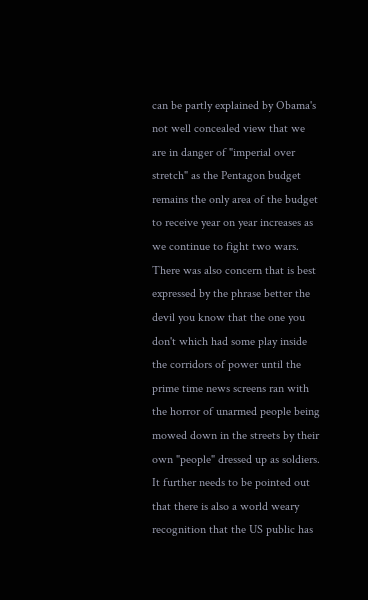can be partly explained by Obama's not well concealed view that we are in danger of "imperial over stretch" as the Pentagon budget remains the only area of the budget to receive year on year increases as we continue to fight two wars. There was also concern that is best expressed by the phrase better the devil you know that the one you don't which had some play inside the corridors of power until the prime time news screens ran with the horror of unarmed people being mowed down in the streets by their own "people" dressed up as soldiers. It further needs to be pointed out that there is also a world weary recognition that the US public has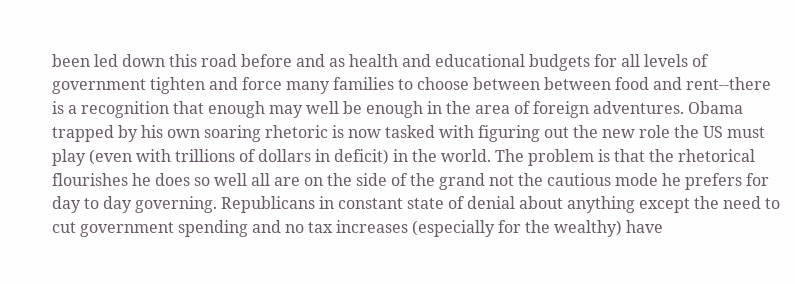been led down this road before and as health and educational budgets for all levels of government tighten and force many families to choose between between food and rent--there is a recognition that enough may well be enough in the area of foreign adventures. Obama trapped by his own soaring rhetoric is now tasked with figuring out the new role the US must play (even with trillions of dollars in deficit) in the world. The problem is that the rhetorical flourishes he does so well all are on the side of the grand not the cautious mode he prefers for day to day governing. Republicans in constant state of denial about anything except the need to cut government spending and no tax increases (especially for the wealthy) have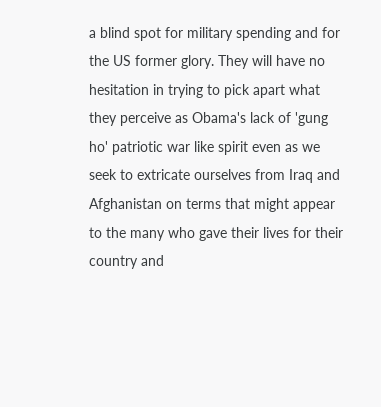a blind spot for military spending and for the US former glory. They will have no hesitation in trying to pick apart what they perceive as Obama's lack of 'gung ho' patriotic war like spirit even as we seek to extricate ourselves from Iraq and Afghanistan on terms that might appear to the many who gave their lives for their country and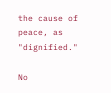the cause of peace, as "dignified."

No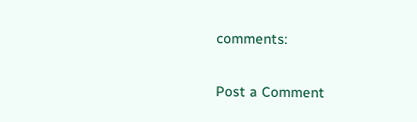comments:

Post a Comment